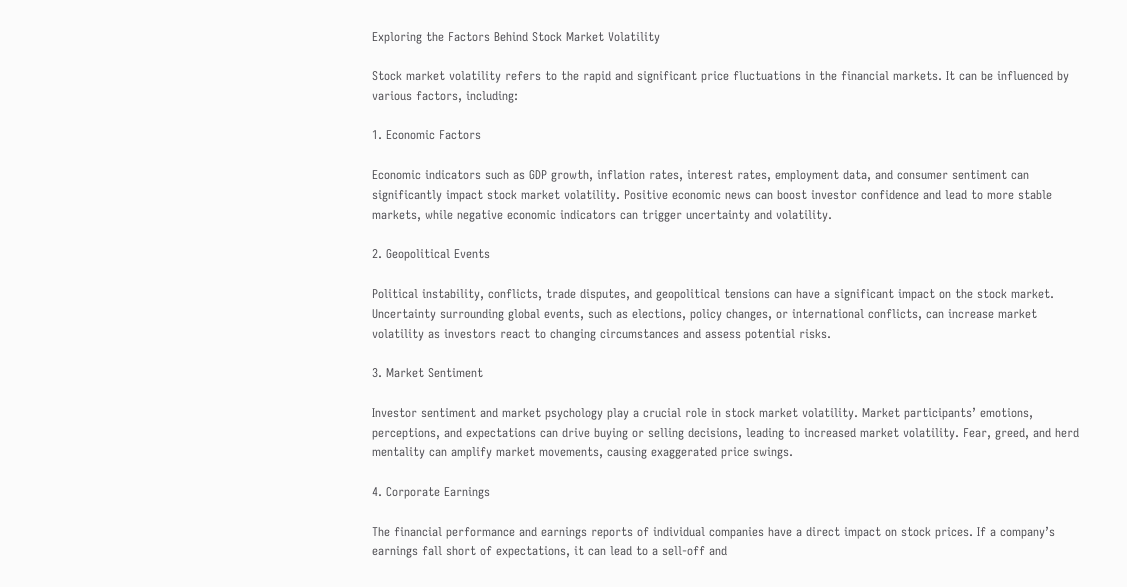Exploring the Factors Behind Stock Market Volatility

Stock market volatility refers to the rapid and significant price fluctuations in the financial markets. It can be influenced by various factors, including:

1. Economic Factors

Economic indicators such as GDP growth, inflation rates, interest rates, employment data, and consumer sentiment can significantly impact stock market volatility. Positive economic news can boost investor confidence and lead to more stable markets, while negative economic indicators can trigger uncertainty and volatility.

2. Geopolitical Events

Political instability, conflicts, trade disputes, and geopolitical tensions can have a significant impact on the stock market. Uncertainty surrounding global events, such as elections, policy changes, or international conflicts, can increase market volatility as investors react to changing circumstances and assess potential risks.

3. Market Sentiment

Investor sentiment and market psychology play a crucial role in stock market volatility. Market participants’ emotions, perceptions, and expectations can drive buying or selling decisions, leading to increased market volatility. Fear, greed, and herd mentality can amplify market movements, causing exaggerated price swings.

4. Corporate Earnings

The financial performance and earnings reports of individual companies have a direct impact on stock prices. If a company’s earnings fall short of expectations, it can lead to a sell-off and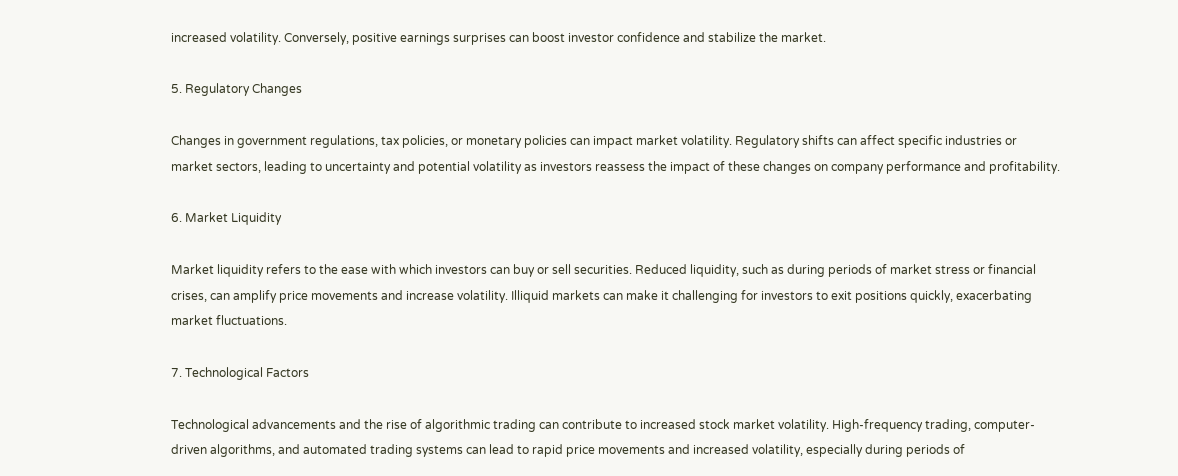increased volatility. Conversely, positive earnings surprises can boost investor confidence and stabilize the market.

5. Regulatory Changes

Changes in government regulations, tax policies, or monetary policies can impact market volatility. Regulatory shifts can affect specific industries or market sectors, leading to uncertainty and potential volatility as investors reassess the impact of these changes on company performance and profitability.

6. Market Liquidity

Market liquidity refers to the ease with which investors can buy or sell securities. Reduced liquidity, such as during periods of market stress or financial crises, can amplify price movements and increase volatility. Illiquid markets can make it challenging for investors to exit positions quickly, exacerbating market fluctuations.

7. Technological Factors

Technological advancements and the rise of algorithmic trading can contribute to increased stock market volatility. High-frequency trading, computer-driven algorithms, and automated trading systems can lead to rapid price movements and increased volatility, especially during periods of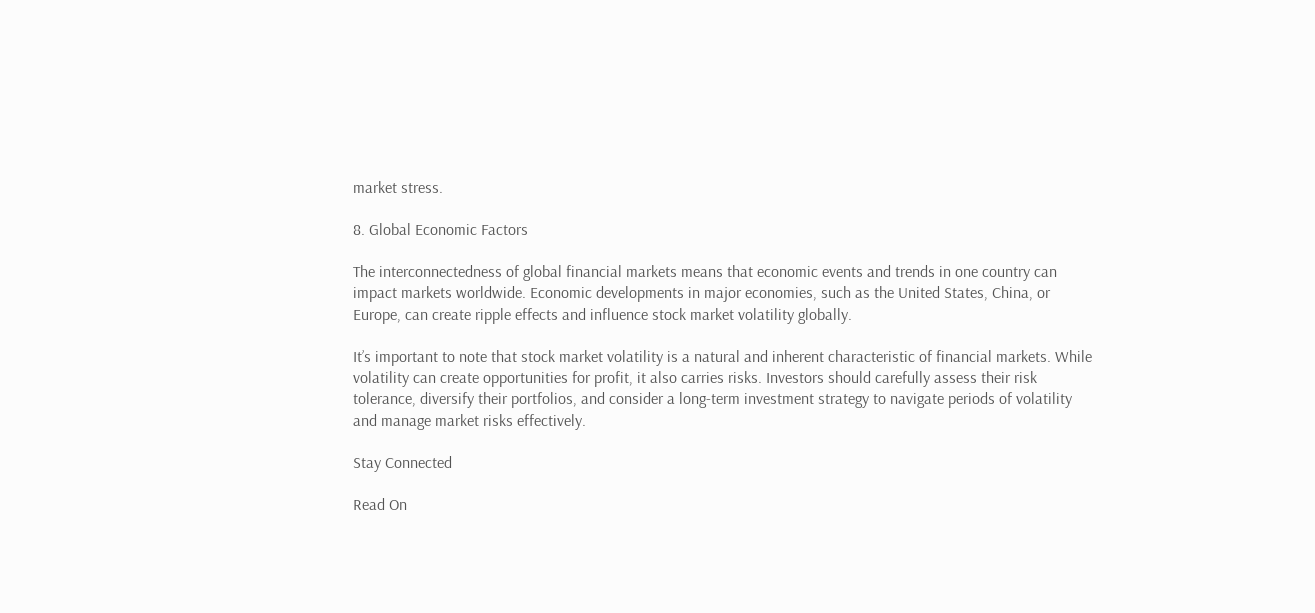market stress.

8. Global Economic Factors

The interconnectedness of global financial markets means that economic events and trends in one country can impact markets worldwide. Economic developments in major economies, such as the United States, China, or Europe, can create ripple effects and influence stock market volatility globally.

It’s important to note that stock market volatility is a natural and inherent characteristic of financial markets. While volatility can create opportunities for profit, it also carries risks. Investors should carefully assess their risk tolerance, diversify their portfolios, and consider a long-term investment strategy to navigate periods of volatility and manage market risks effectively.

Stay Connected

Read On